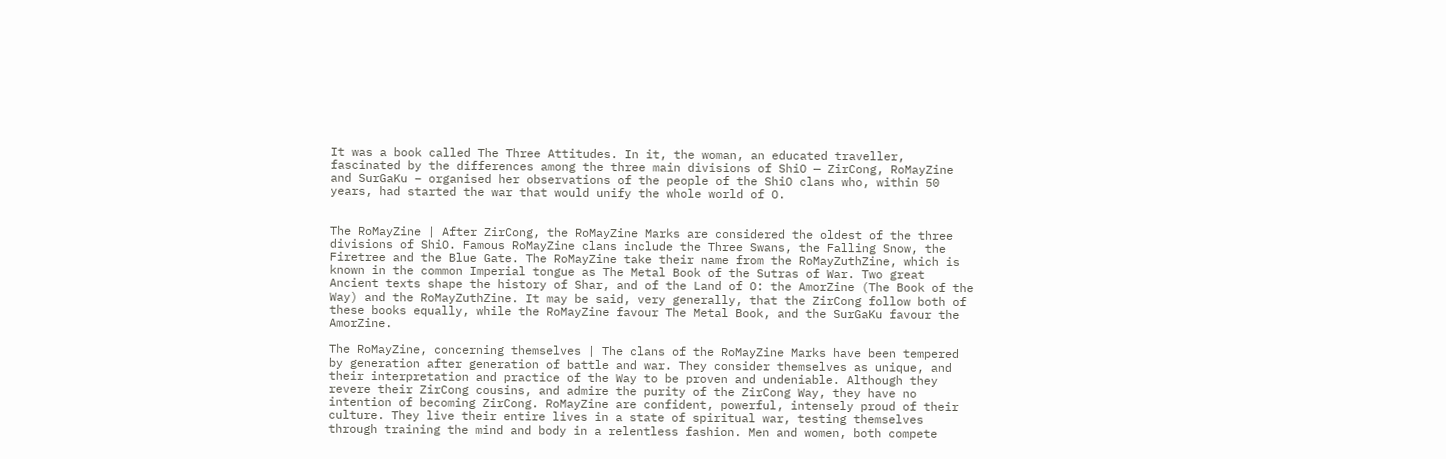It was a book called The Three Attitudes. In it, the woman, an educated traveller, fascinated by the differences among the three main divisions of ShiO — ZirCong, RoMayZine and SurGaKu – organised her observations of the people of the ShiO clans who, within 50 years, had started the war that would unify the whole world of O.


The RoMayZine | After ZirCong, the RoMayZine Marks are considered the oldest of the three divisions of ShiO. Famous RoMayZine clans include the Three Swans, the Falling Snow, the Firetree and the Blue Gate. The RoMayZine take their name from the RoMayZuthZine, which is known in the common Imperial tongue as The Metal Book of the Sutras of War. Two great Ancient texts shape the history of Shar, and of the Land of O: the AmorZine (The Book of the Way) and the RoMayZuthZine. It may be said, very generally, that the ZirCong follow both of these books equally, while the RoMayZine favour The Metal Book, and the SurGaKu favour the AmorZine.

The RoMayZine, concerning themselves | The clans of the RoMayZine Marks have been tempered by generation after generation of battle and war. They consider themselves as unique, and their interpretation and practice of the Way to be proven and undeniable. Although they revere their ZirCong cousins, and admire the purity of the ZirCong Way, they have no intention of becoming ZirCong. RoMayZine are confident, powerful, intensely proud of their culture. They live their entire lives in a state of spiritual war, testing themselves through training the mind and body in a relentless fashion. Men and women, both compete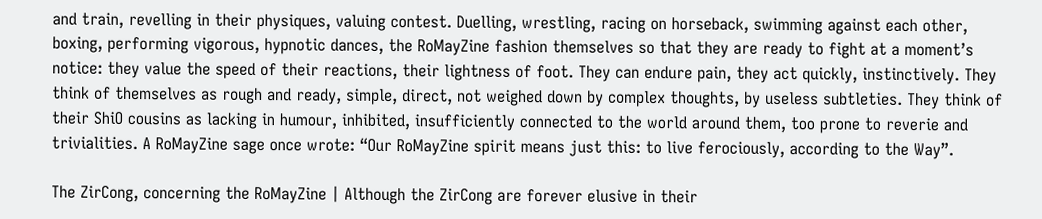and train, revelling in their physiques, valuing contest. Duelling, wrestling, racing on horseback, swimming against each other, boxing, performing vigorous, hypnotic dances, the RoMayZine fashion themselves so that they are ready to fight at a moment’s notice: they value the speed of their reactions, their lightness of foot. They can endure pain, they act quickly, instinctively. They think of themselves as rough and ready, simple, direct, not weighed down by complex thoughts, by useless subtleties. They think of their ShiO cousins as lacking in humour, inhibited, insufficiently connected to the world around them, too prone to reverie and trivialities. A RoMayZine sage once wrote: “Our RoMayZine spirit means just this: to live ferociously, according to the Way”.

The ZirCong, concerning the RoMayZine | Although the ZirCong are forever elusive in their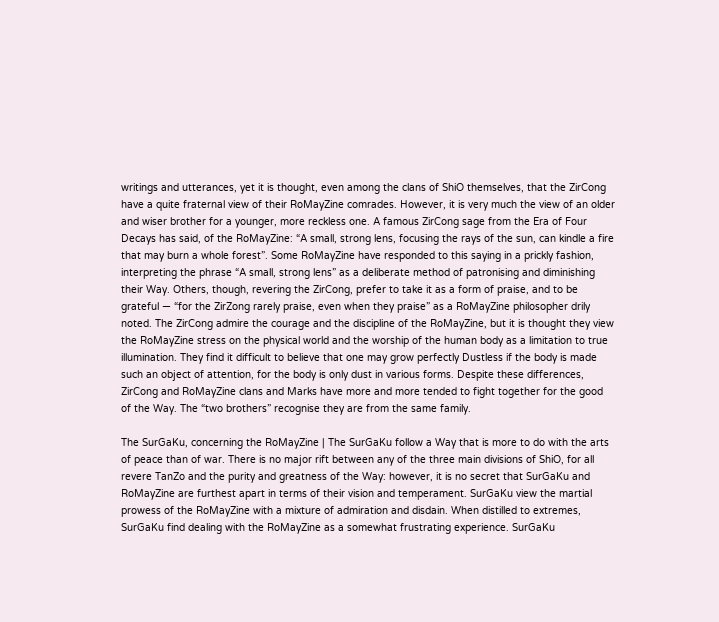writings and utterances, yet it is thought, even among the clans of ShiO themselves, that the ZirCong have a quite fraternal view of their RoMayZine comrades. However, it is very much the view of an older and wiser brother for a younger, more reckless one. A famous ZirCong sage from the Era of Four Decays has said, of the RoMayZine: “A small, strong lens, focusing the rays of the sun, can kindle a fire that may burn a whole forest”. Some RoMayZine have responded to this saying in a prickly fashion, interpreting the phrase “A small, strong lens” as a deliberate method of patronising and diminishing their Way. Others, though, revering the ZirCong, prefer to take it as a form of praise, and to be grateful — “for the ZirZong rarely praise, even when they praise” as a RoMayZine philosopher drily noted. The ZirCong admire the courage and the discipline of the RoMayZine, but it is thought they view the RoMayZine stress on the physical world and the worship of the human body as a limitation to true illumination. They find it difficult to believe that one may grow perfectly Dustless if the body is made such an object of attention, for the body is only dust in various forms. Despite these differences, ZirCong and RoMayZine clans and Marks have more and more tended to fight together for the good of the Way. The “two brothers” recognise they are from the same family.

The SurGaKu, concerning the RoMayZine | The SurGaKu follow a Way that is more to do with the arts of peace than of war. There is no major rift between any of the three main divisions of ShiO, for all revere TanZo and the purity and greatness of the Way: however, it is no secret that SurGaKu and RoMayZine are furthest apart in terms of their vision and temperament. SurGaKu view the martial prowess of the RoMayZine with a mixture of admiration and disdain. When distilled to extremes, SurGaKu find dealing with the RoMayZine as a somewhat frustrating experience. SurGaKu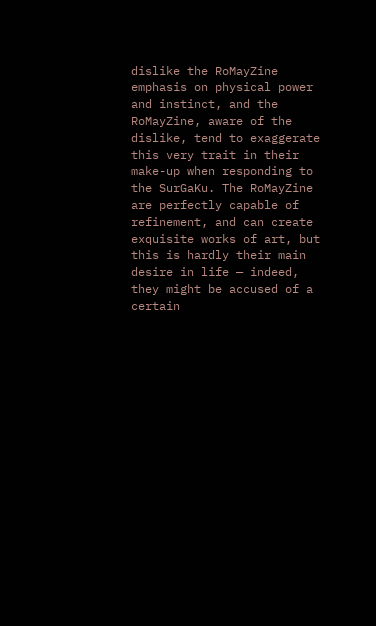dislike the RoMayZine emphasis on physical power and instinct, and the RoMayZine, aware of the dislike, tend to exaggerate this very trait in their make-up when responding to the SurGaKu. The RoMayZine are perfectly capable of refinement, and can create exquisite works of art, but this is hardly their main desire in life — indeed, they might be accused of a certain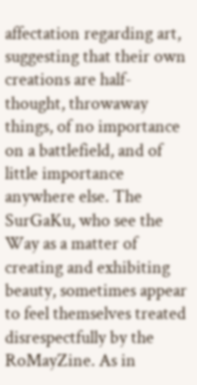affectation regarding art, suggesting that their own creations are half-thought, throwaway things, of no importance on a battlefield, and of little importance anywhere else. The SurGaKu, who see the Way as a matter of creating and exhibiting beauty, sometimes appear to feel themselves treated disrespectfully by the RoMayZine. As in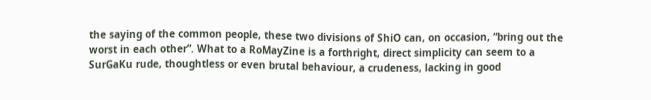the saying of the common people, these two divisions of ShiO can, on occasion, “bring out the worst in each other”. What to a RoMayZine is a forthright, direct simplicity can seem to a SurGaKu rude, thoughtless or even brutal behaviour, a crudeness, lacking in good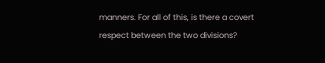manners. For all of this, is there a covert respect between the two divisions?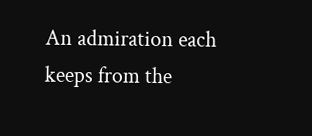An admiration each keeps from the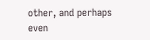other, and perhaps even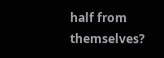half from themselves?